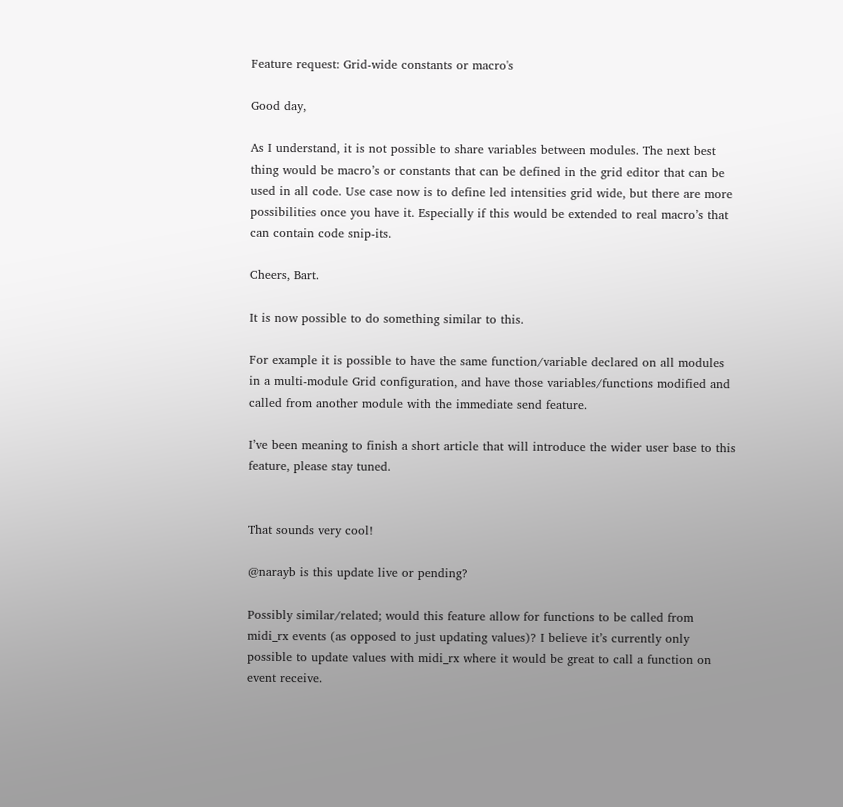Feature request: Grid-wide constants or macro's

Good day,

As I understand, it is not possible to share variables between modules. The next best thing would be macro’s or constants that can be defined in the grid editor that can be used in all code. Use case now is to define led intensities grid wide, but there are more possibilities once you have it. Especially if this would be extended to real macro’s that can contain code snip-its.

Cheers, Bart.

It is now possible to do something similar to this.

For example it is possible to have the same function/variable declared on all modules in a multi-module Grid configuration, and have those variables/functions modified and called from another module with the immediate send feature.

I’ve been meaning to finish a short article that will introduce the wider user base to this feature, please stay tuned.


That sounds very cool!

@narayb is this update live or pending?

Possibly similar/related; would this feature allow for functions to be called from midi_rx events (as opposed to just updating values)? I believe it’s currently only possible to update values with midi_rx where it would be great to call a function on event receive.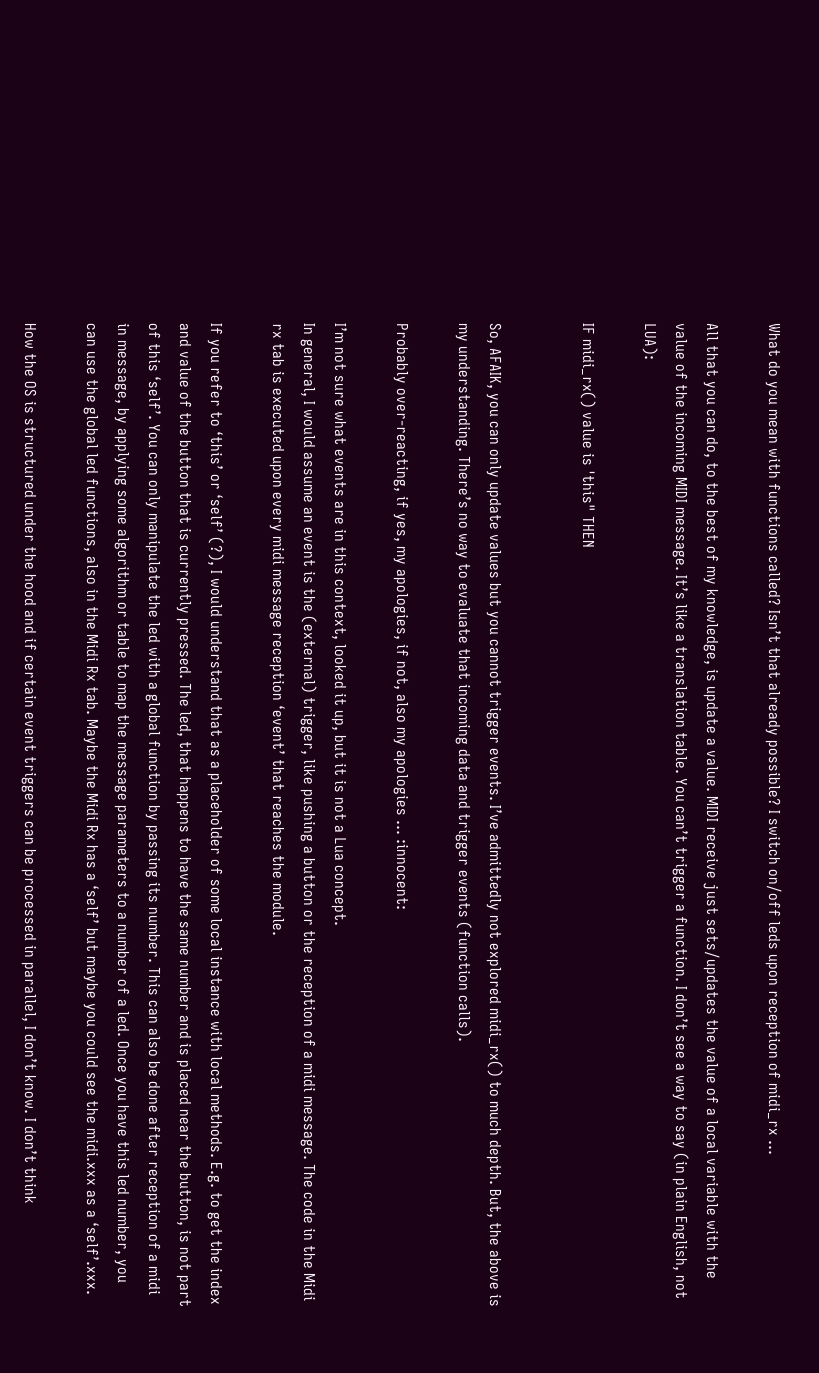What do you mean with functions called? Isn’t that already possible? I switch on/off leds upon reception of midi_rx …

All that you can do, to the best of my knowledge, is update a value. MIDI receive just sets/updates the value of a local variable with the value of the incoming MIDI message. It’s like a translation table. You can’t trigger a function. I don’t see a way to say (in plain English, not LUA):

IF midi_rx() value is 'this" THEN


So, AFAIK, you can only update values but you cannot trigger events. I’ve admittedly not explored midi_rx() to much depth. But, the above is my understanding. There’s no way to evaluate that incoming data and trigger events (function calls).

Probably over-reacting, if yes, my apologies, if not, also my apologies … :innocent:

I’m not sure what events are in this context, looked it up, but it is not a Lua concept.
In general, I would assume an event is the (external) trigger, like pushing a button or the reception of a midi message. The code in the Midi rx tab is executed upon every midi message reception ‘event’ that reaches the module.

If you refer to ‘this’ or ‘self’ (?), I would understand that as a placeholder of some local instance with local methods. E.g. to get the index and value of the button that is currently pressed. The led, that happens to have the same number and is placed near the button, is not part of this ‘self’. You can only manipulate the led with a global function by passing its number. This can also be done after reception of a midi in message, by applying some algorithm or table to map the message parameters to a number of a led. Once you have this led number, you can use the global led functions, also in the Midi Rx tab. Maybe the Midi Rx has a ‘self’ but maybe you could see the midi.xxx as a ‘self’.xxx.

How the OS is structured under the hood and if certain event triggers can be processed in parallel, I don’t know. I don’t think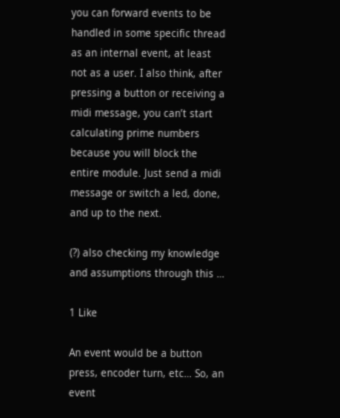you can forward events to be handled in some specific thread as an internal event, at least not as a user. I also think, after pressing a button or receiving a midi message, you can’t start calculating prime numbers because you will block the entire module. Just send a midi message or switch a led, done, and up to the next.

(?) also checking my knowledge and assumptions through this …

1 Like

An event would be a button press, encoder turn, etc… So, an event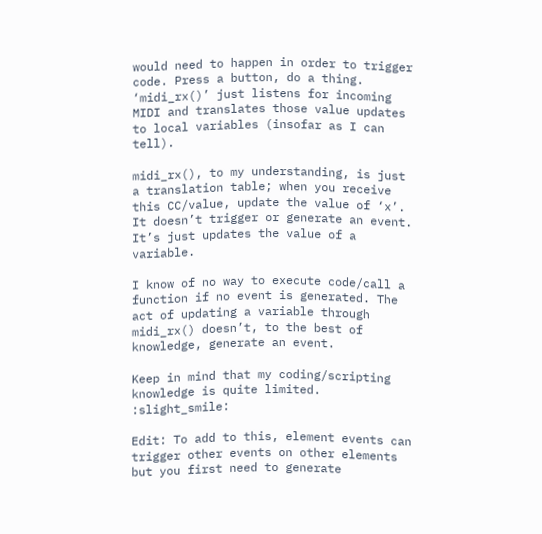would need to happen in order to trigger code. Press a button, do a thing. ‘midi_rx()’ just listens for incoming MIDI and translates those value updates to local variables (insofar as I can tell).

midi_rx(), to my understanding, is just a translation table; when you receive this CC/value, update the value of ‘x’. It doesn’t trigger or generate an event. It’s just updates the value of a variable.

I know of no way to execute code/call a function if no event is generated. The act of updating a variable through midi_rx() doesn’t, to the best of knowledge, generate an event.

Keep in mind that my coding/scripting knowledge is quite limited. :slight_smile:

Edit: To add to this, element events can trigger other events on other elements but you first need to generate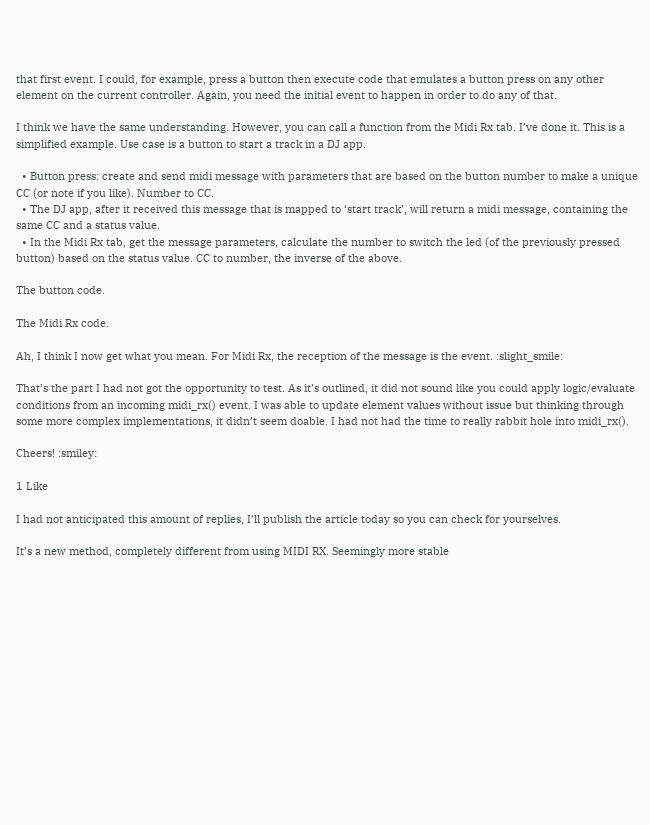that first event. I could, for example, press a button then execute code that emulates a button press on any other element on the current controller. Again, you need the initial event to happen in order to do any of that.

I think we have the same understanding. However, you can call a function from the Midi Rx tab. I’ve done it. This is a simplified example. Use case is a button to start a track in a DJ app.

  • Button press: create and send midi message with parameters that are based on the button number to make a unique CC (or note if you like). Number to CC.
  • The DJ app, after it received this message that is mapped to ‘start track’, will return a midi message, containing the same CC and a status value.
  • In the Midi Rx tab, get the message parameters, calculate the number to switch the led (of the previously pressed button) based on the status value. CC to number, the inverse of the above.

The button code.

The Midi Rx code.

Ah, I think I now get what you mean. For Midi Rx, the reception of the message is the event. :slight_smile:

That’s the part I had not got the opportunity to test. As it’s outlined, it did not sound like you could apply logic/evaluate conditions from an incoming midi_rx() event. I was able to update element values without issue but thinking through some more complex implementations, it didn’t seem doable. I had not had the time to really rabbit hole into midi_rx().

Cheers! :smiley:

1 Like

I had not anticipated this amount of replies, I’ll publish the article today so you can check for yourselves.

It’s a new method, completely different from using MIDI RX. Seemingly more stable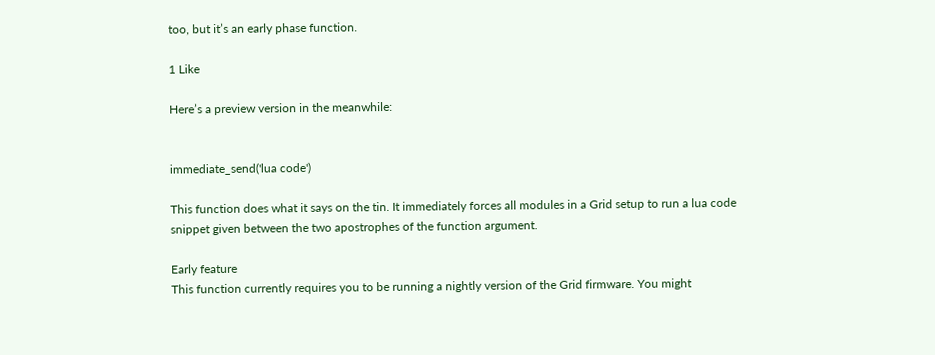too, but it’s an early phase function.

1 Like

Here’s a preview version in the meanwhile:


immediate_send('lua code')

This function does what it says on the tin. It immediately forces all modules in a Grid setup to run a lua code snippet given between the two apostrophes of the function argument.

Early feature
This function currently requires you to be running a nightly version of the Grid firmware. You might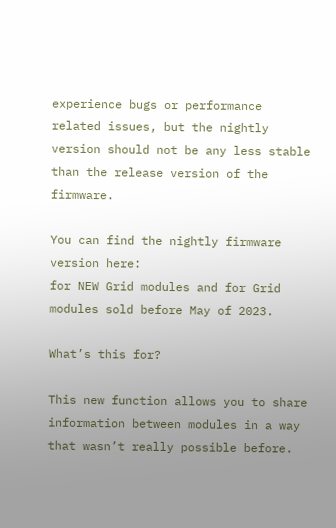experience bugs or performance related issues, but the nightly version should not be any less stable than the release version of the firmware.

You can find the nightly firmware version here:
for NEW Grid modules and for Grid modules sold before May of 2023.

What’s this for?

This new function allows you to share information between modules in a way that wasn’t really possible before.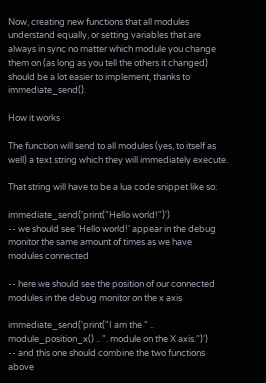Now, creating new functions that all modules understand equally, or setting variables that are always in sync no matter which module you change them on (as long as you tell the others it changed) should be a lot easier to implement, thanks to immediate_send().

How it works

The function will send to all modules (yes, to itself as well) a text string which they will immediately execute.

That string will have to be a lua code snippet like so:

immediate_send('print("Hello world!")')
-- we should see 'Hello world!' appear in the debug monitor the same amount of times as we have modules connected

-- here we should see the position of our connected modules in the debug monitor on the x axis

immediate_send('print("I am the " .. module_position_x() .. ". module on the X axis.")')
-- and this one should combine the two functions above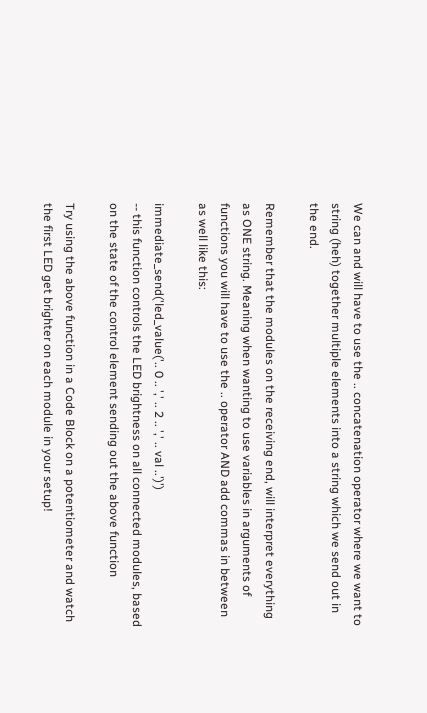We can and will have to use the .. concatenation operator where we want to string (heh) together multiple elements into a string which we send out in the end.

Remember that the modules on the receiving end, will interpret everything as ONE string. Meaning when wanting to use variables in arguments of functions you will have to use the .. operator AND add commas in between as well like this:

immediate_send('led_value('.. 0 .. ',' .. 2 .. ',' .. val ..')')
-- this function controls the LED brightness on all connected modules, based on the state of the control element sending out the above function

Try using the above function in a Code Block on a potentiometer and watch the first LED get brighter on each module in your setup!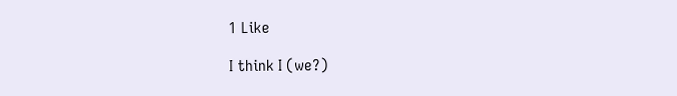1 Like

I think I (we?)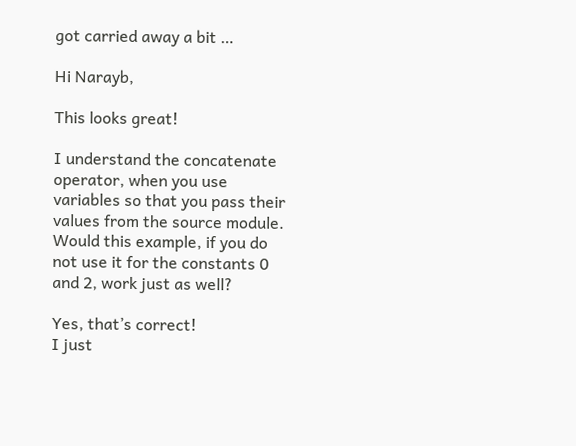got carried away a bit …

Hi Narayb,

This looks great!

I understand the concatenate operator, when you use variables so that you pass their values from the source module. Would this example, if you do not use it for the constants 0 and 2, work just as well?

Yes, that’s correct!
I just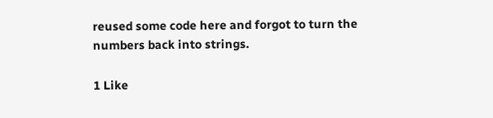reused some code here and forgot to turn the numbers back into strings.

1 Like